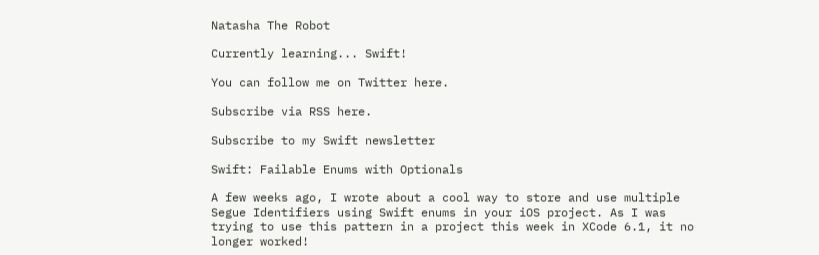Natasha The Robot

Currently learning... Swift!

You can follow me on Twitter here.

Subscribe via RSS here.

Subscribe to my Swift newsletter

Swift: Failable Enums with Optionals

A few weeks ago, I wrote about a cool way to store and use multiple Segue Identifiers using Swift enums in your iOS project. As I was trying to use this pattern in a project this week in XCode 6.1, it no longer worked!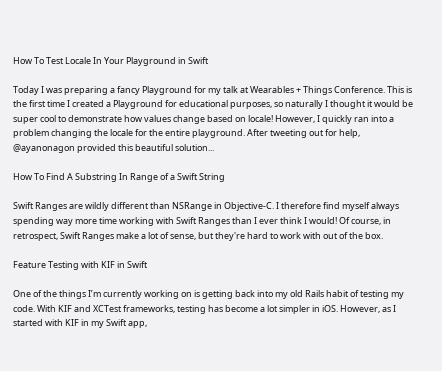How To Test Locale In Your Playground in Swift

Today I was preparing a fancy Playground for my talk at Wearables + Things Conference. This is the first time I created a Playground for educational purposes, so naturally I thought it would be super cool to demonstrate how values change based on locale! However, I quickly ran into a problem changing the locale for the entire playground. After tweeting out for help, @ayanonagon provided this beautiful solution...

How To Find A Substring In Range of a Swift String

Swift Ranges are wildly different than NSRange in Objective-C. I therefore find myself always spending way more time working with Swift Ranges than I ever think I would! Of course, in retrospect, Swift Ranges make a lot of sense, but they're hard to work with out of the box.

Feature Testing with KIF in Swift

One of the things I’m currently working on is getting back into my old Rails habit of testing my code. With KIF and XCTest frameworks, testing has become a lot simpler in iOS. However, as I started with KIF in my Swift app,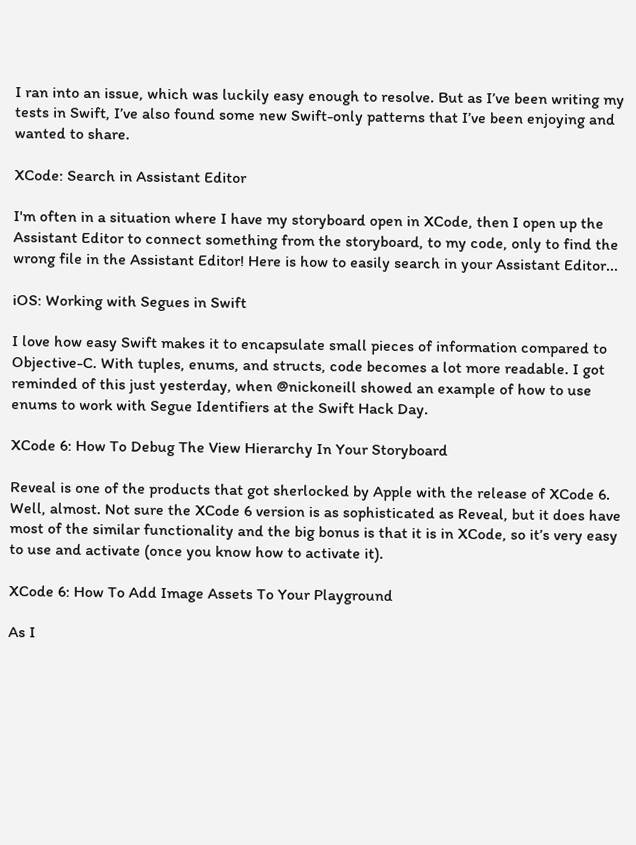I ran into an issue, which was luckily easy enough to resolve. But as I’ve been writing my tests in Swift, I’ve also found some new Swift-only patterns that I’ve been enjoying and wanted to share.

XCode: Search in Assistant Editor

I'm often in a situation where I have my storyboard open in XCode, then I open up the Assistant Editor to connect something from the storyboard, to my code, only to find the wrong file in the Assistant Editor! Here is how to easily search in your Assistant Editor...

iOS: Working with Segues in Swift

I love how easy Swift makes it to encapsulate small pieces of information compared to Objective-C. With tuples, enums, and structs, code becomes a lot more readable. I got reminded of this just yesterday, when @nickoneill showed an example of how to use enums to work with Segue Identifiers at the Swift Hack Day.

XCode 6: How To Debug The View Hierarchy In Your Storyboard

Reveal is one of the products that got sherlocked by Apple with the release of XCode 6. Well, almost. Not sure the XCode 6 version is as sophisticated as Reveal, but it does have most of the similar functionality and the big bonus is that it is in XCode, so it’s very easy to use and activate (once you know how to activate it).

XCode 6: How To Add Image Assets To Your Playground

As I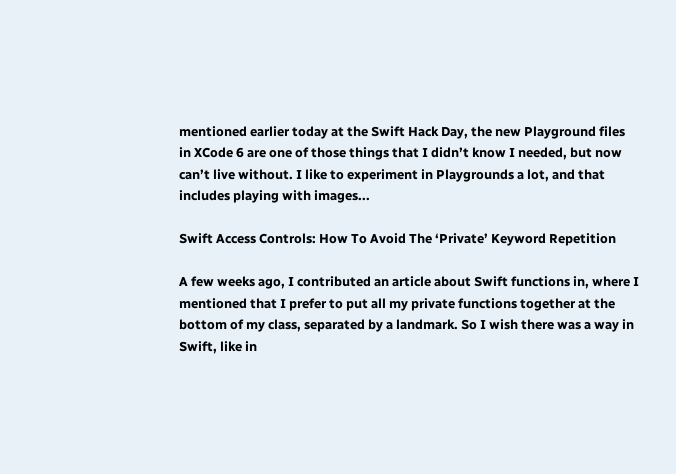mentioned earlier today at the Swift Hack Day, the new Playground files in XCode 6 are one of those things that I didn’t know I needed, but now can’t live without. I like to experiment in Playgrounds a lot, and that includes playing with images...

Swift Access Controls: How To Avoid The ‘Private’ Keyword Repetition

A few weeks ago, I contributed an article about Swift functions in, where I mentioned that I prefer to put all my private functions together at the bottom of my class, separated by a landmark. So I wish there was a way in Swift, like in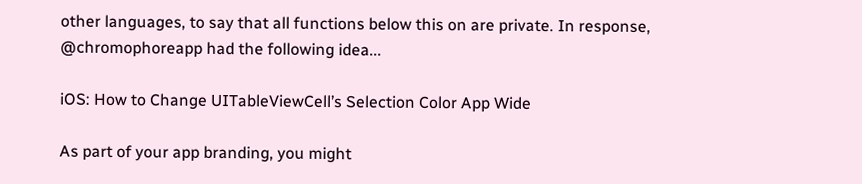other languages, to say that all functions below this on are private. In response, @chromophoreapp had the following idea...

iOS: How to Change UITableViewCell’s Selection Color App Wide

As part of your app branding, you might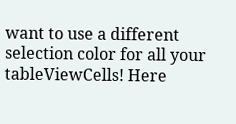want to use a different selection color for all your tableViewCells! Here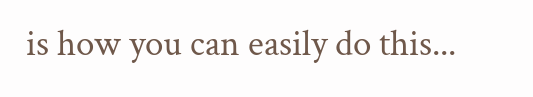is how you can easily do this...